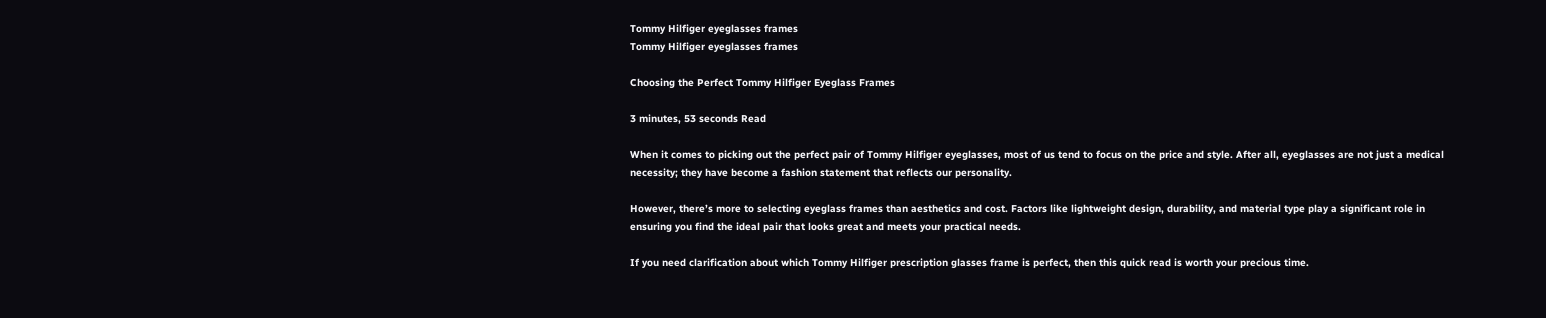Tommy Hilfiger eyeglasses frames
Tommy Hilfiger eyeglasses frames

Choosing the Perfect Tommy Hilfiger Eyeglass Frames

3 minutes, 53 seconds Read

When it comes to picking out the perfect pair of Tommy Hilfiger eyeglasses, most of us tend to focus on the price and style. After all, eyeglasses are not just a medical necessity; they have become a fashion statement that reflects our personality.

However, there’s more to selecting eyeglass frames than aesthetics and cost. Factors like lightweight design, durability, and material type play a significant role in ensuring you find the ideal pair that looks great and meets your practical needs.

If you need clarification about which Tommy Hilfiger prescription glasses frame is perfect, then this quick read is worth your precious time.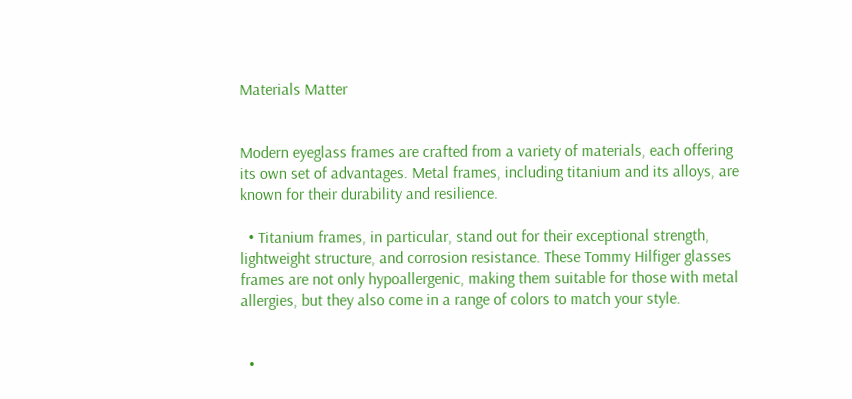Materials Matter


Modern eyeglass frames are crafted from a variety of materials, each offering its own set of advantages. Metal frames, including titanium and its alloys, are known for their durability and resilience.

  • Titanium frames, in particular, stand out for their exceptional strength, lightweight structure, and corrosion resistance. These Tommy Hilfiger glasses frames are not only hypoallergenic, making them suitable for those with metal allergies, but they also come in a range of colors to match your style.


  •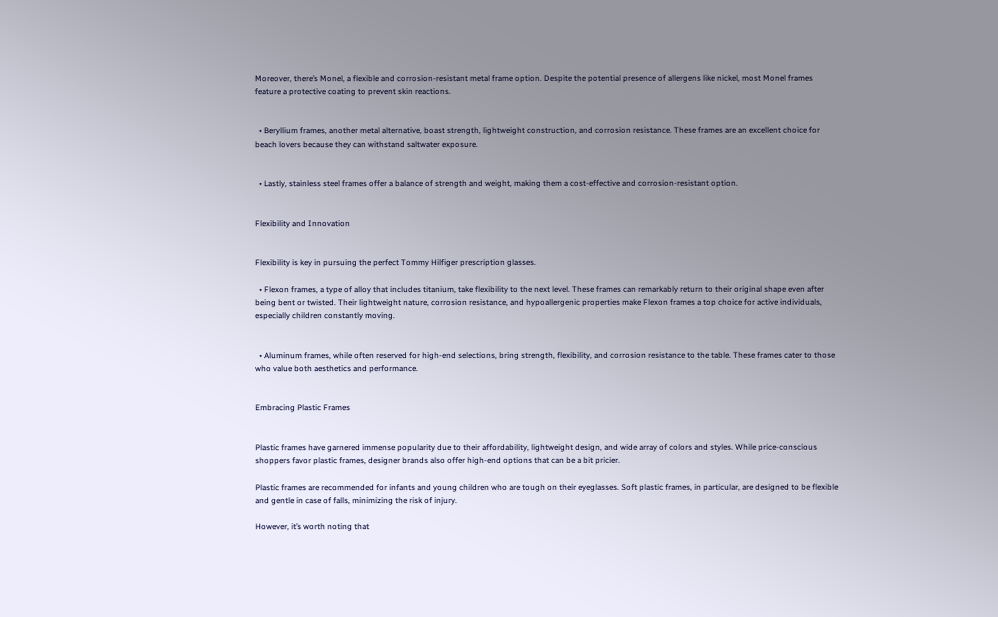Moreover, there’s Monel, a flexible and corrosion-resistant metal frame option. Despite the potential presence of allergens like nickel, most Monel frames feature a protective coating to prevent skin reactions.


  • Beryllium frames, another metal alternative, boast strength, lightweight construction, and corrosion resistance. These frames are an excellent choice for beach lovers because they can withstand saltwater exposure.


  • Lastly, stainless steel frames offer a balance of strength and weight, making them a cost-effective and corrosion-resistant option.


Flexibility and Innovation


Flexibility is key in pursuing the perfect Tommy Hilfiger prescription glasses.

  • Flexon frames, a type of alloy that includes titanium, take flexibility to the next level. These frames can remarkably return to their original shape even after being bent or twisted. Their lightweight nature, corrosion resistance, and hypoallergenic properties make Flexon frames a top choice for active individuals, especially children constantly moving.


  • Aluminum frames, while often reserved for high-end selections, bring strength, flexibility, and corrosion resistance to the table. These frames cater to those who value both aesthetics and performance.


Embracing Plastic Frames


Plastic frames have garnered immense popularity due to their affordability, lightweight design, and wide array of colors and styles. While price-conscious shoppers favor plastic frames, designer brands also offer high-end options that can be a bit pricier.

Plastic frames are recommended for infants and young children who are tough on their eyeglasses. Soft plastic frames, in particular, are designed to be flexible and gentle in case of falls, minimizing the risk of injury.

However, it’s worth noting that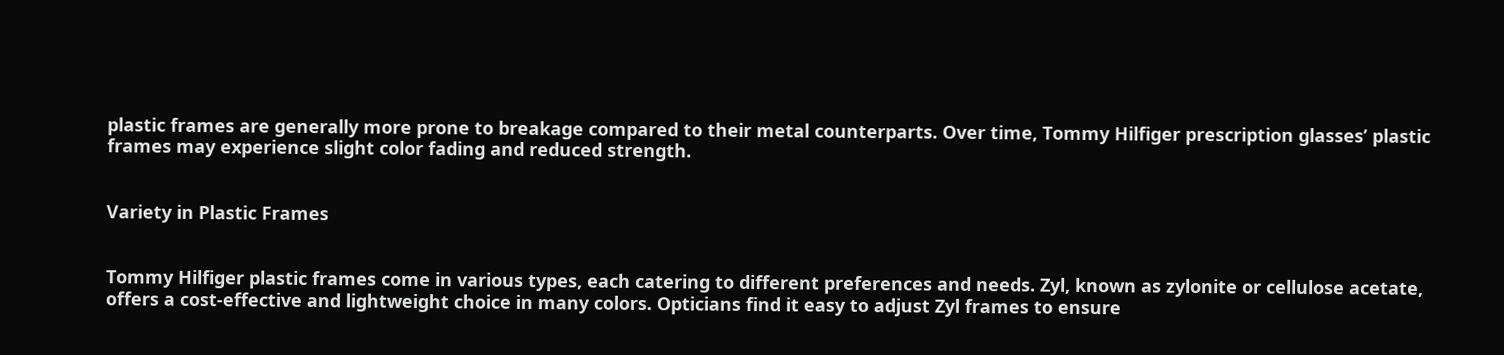plastic frames are generally more prone to breakage compared to their metal counterparts. Over time, Tommy Hilfiger prescription glasses’ plastic frames may experience slight color fading and reduced strength.


Variety in Plastic Frames


Tommy Hilfiger plastic frames come in various types, each catering to different preferences and needs. Zyl, known as zylonite or cellulose acetate, offers a cost-effective and lightweight choice in many colors. Opticians find it easy to adjust Zyl frames to ensure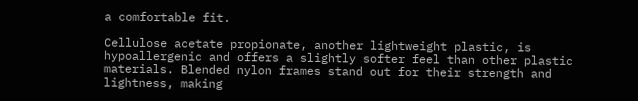a comfortable fit.

Cellulose acetate propionate, another lightweight plastic, is hypoallergenic and offers a slightly softer feel than other plastic materials. Blended nylon frames stand out for their strength and lightness, making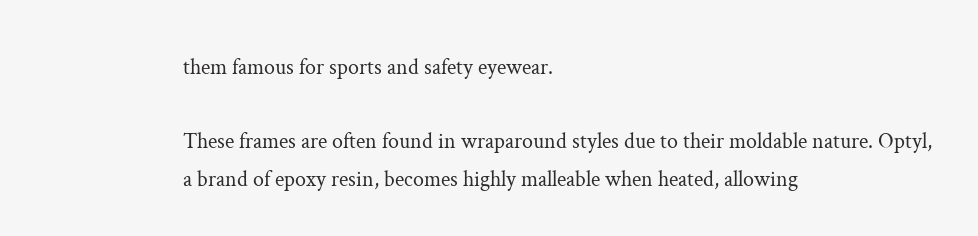them famous for sports and safety eyewear.

These frames are often found in wraparound styles due to their moldable nature. Optyl, a brand of epoxy resin, becomes highly malleable when heated, allowing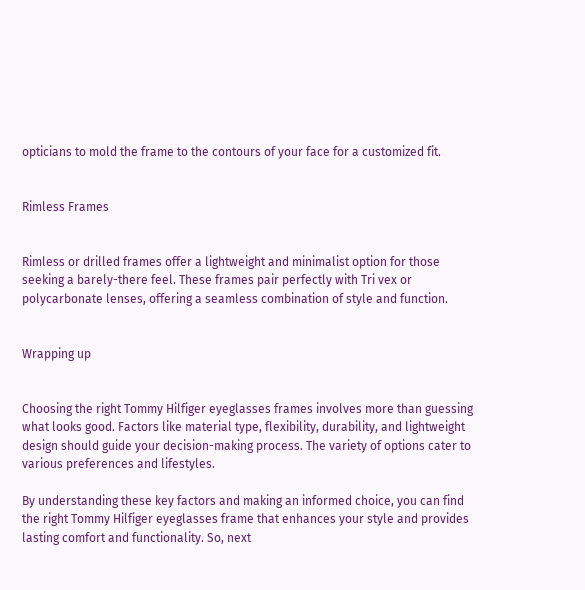opticians to mold the frame to the contours of your face for a customized fit.


Rimless Frames


Rimless or drilled frames offer a lightweight and minimalist option for those seeking a barely-there feel. These frames pair perfectly with Tri vex or polycarbonate lenses, offering a seamless combination of style and function.


Wrapping up


Choosing the right Tommy Hilfiger eyeglasses frames involves more than guessing what looks good. Factors like material type, flexibility, durability, and lightweight design should guide your decision-making process. The variety of options cater to various preferences and lifestyles.

By understanding these key factors and making an informed choice, you can find the right Tommy Hilfiger eyeglasses frame that enhances your style and provides lasting comfort and functionality. So, next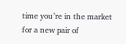time you’re in the market for a new pair of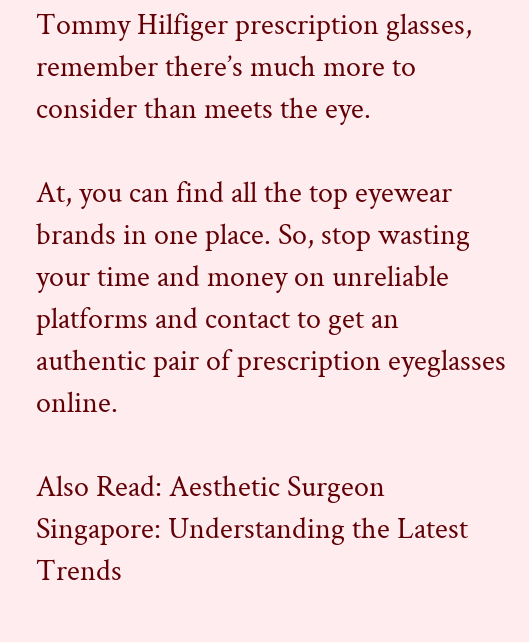Tommy Hilfiger prescription glasses, remember there’s much more to consider than meets the eye.

At, you can find all the top eyewear brands in one place. So, stop wasting your time and money on unreliable platforms and contact to get an authentic pair of prescription eyeglasses online.

Also Read: Aesthetic Surgeon Singapore: Understanding the Latest Trends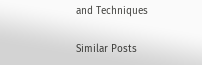and Techniques

Similar Posts